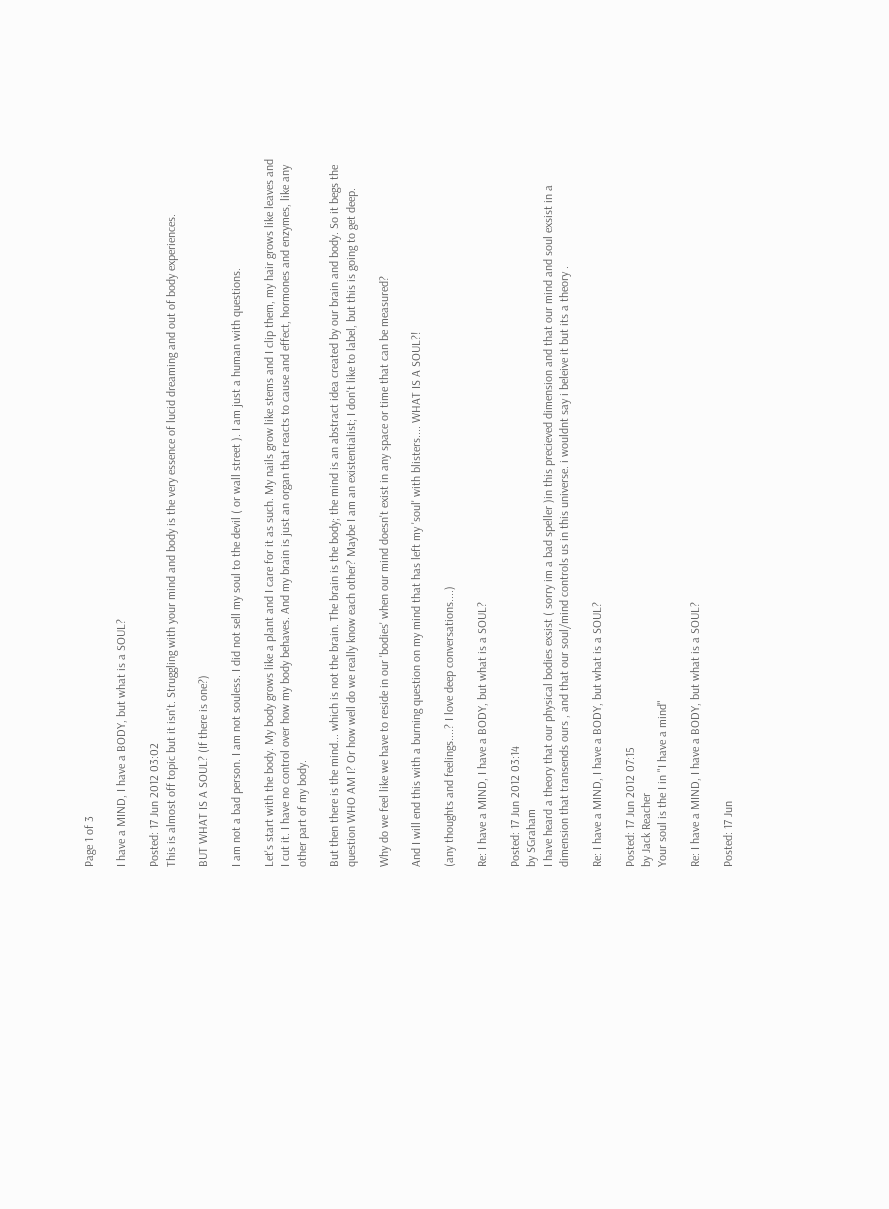Page 1 of 3

I have a MIND, I have a BODY, but what is a SOUL?

Posted: 17 Jun 2012 03:02
This is almost off topic but it isn't. Struggling with your mind and body is the very essence of lucid dreaming and out of body experiences.

BUT WHAT IS A SOUL? (If there is one?)

I am not a bad person. I am not souless. I did not sell my soul to the devil ( or wall street ). I am just a human with questions.

Let's start with the body. My body grows like a plant and I care for it as such. My nails grow like stems and I clip them, my hair grows like leaves and I cut it. I have no control over how my body behaves. And my brain is just an organ that reacts to cause and effect, hormones and enzymes, like any other part of my body.

But then there is the mind... which is not the brain. The brain is the body; the mind is an abstract idea created by our brain and body. So it begs the question WHO AM I? Or how well do we really know each other? Maybe I am an existentialist; I don't like to label, but this is going to get deep.

Why do we feel like we have to reside in our 'bodies' when our mind doesn't exist in any space or time that can be measured?

And I will end this with a burning question on my mind that has left my 'soul' with blisters.... WHAT IS A SOUL?!

(any thoughts and feelings....? I love deep conversations....)

Re: I have a MIND, I have a BODY, but what is a SOUL?

Posted: 17 Jun 2012 03:14
by SGraham
I have heard a theory that our physical bodies exsist ( sorry im a bad speller )in this precieved dimension and that our mind and soul exsist in a dimension that transends ours , and that our soul/mind controls us in this universe. i wouldnt say i beleive it but its a theory .

Re: I have a MIND, I have a BODY, but what is a SOUL?

Posted: 17 Jun 2012 07:15
by Jack Reacher
Your soul is the I in "I have a mind"

Re: I have a MIND, I have a BODY, but what is a SOUL?

Posted: 17 Jun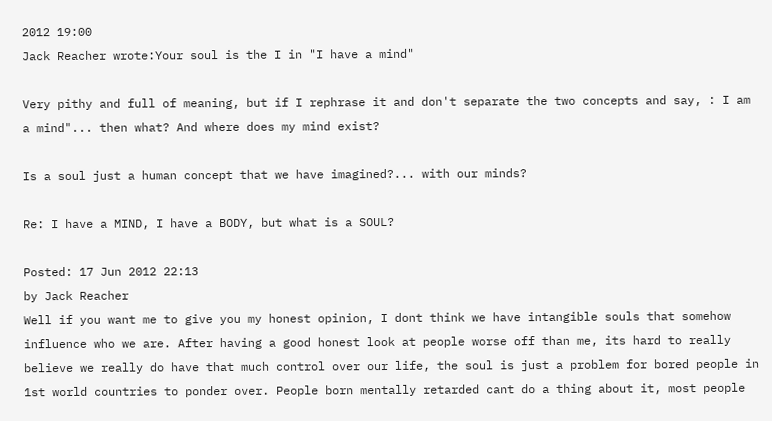2012 19:00
Jack Reacher wrote:Your soul is the I in "I have a mind"

Very pithy and full of meaning, but if I rephrase it and don't separate the two concepts and say, : I am a mind"... then what? And where does my mind exist?

Is a soul just a human concept that we have imagined?... with our minds?

Re: I have a MIND, I have a BODY, but what is a SOUL?

Posted: 17 Jun 2012 22:13
by Jack Reacher
Well if you want me to give you my honest opinion, I dont think we have intangible souls that somehow influence who we are. After having a good honest look at people worse off than me, its hard to really believe we really do have that much control over our life, the soul is just a problem for bored people in 1st world countries to ponder over. People born mentally retarded cant do a thing about it, most people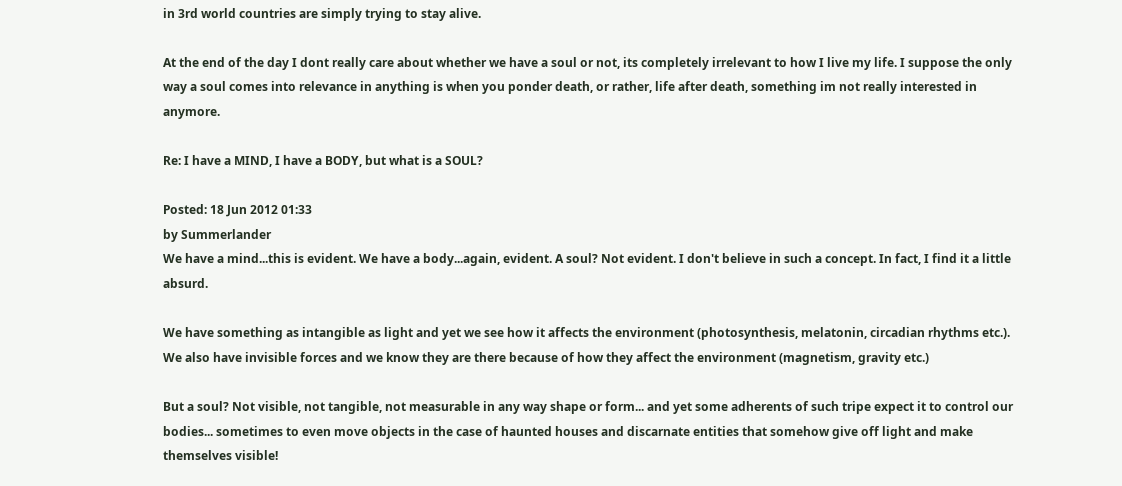in 3rd world countries are simply trying to stay alive.

At the end of the day I dont really care about whether we have a soul or not, its completely irrelevant to how I live my life. I suppose the only way a soul comes into relevance in anything is when you ponder death, or rather, life after death, something im not really interested in anymore.

Re: I have a MIND, I have a BODY, but what is a SOUL?

Posted: 18 Jun 2012 01:33
by Summerlander
We have a mind...this is evident. We have a body...again, evident. A soul? Not evident. I don't believe in such a concept. In fact, I find it a little absurd.

We have something as intangible as light and yet we see how it affects the environment (photosynthesis, melatonin, circadian rhythms etc.). We also have invisible forces and we know they are there because of how they affect the environment (magnetism, gravity etc.)

But a soul? Not visible, not tangible, not measurable in any way shape or form... and yet some adherents of such tripe expect it to control our bodies... sometimes to even move objects in the case of haunted houses and discarnate entities that somehow give off light and make themselves visible!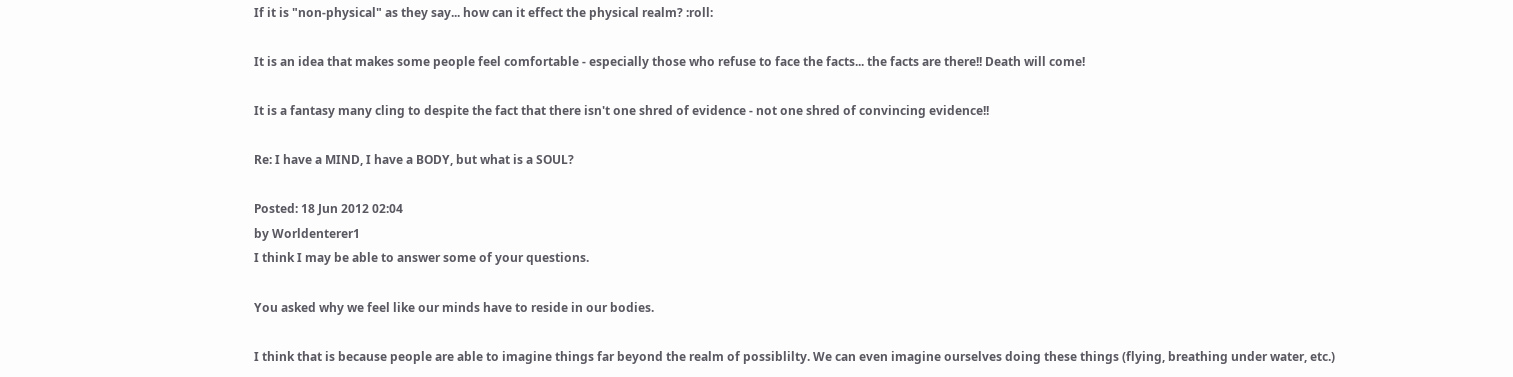If it is "non-physical" as they say... how can it effect the physical realm? :roll:

It is an idea that makes some people feel comfortable - especially those who refuse to face the facts... the facts are there!! Death will come!

It is a fantasy many cling to despite the fact that there isn't one shred of evidence - not one shred of convincing evidence!!

Re: I have a MIND, I have a BODY, but what is a SOUL?

Posted: 18 Jun 2012 02:04
by Worldenterer1
I think I may be able to answer some of your questions.

You asked why we feel like our minds have to reside in our bodies.

I think that is because people are able to imagine things far beyond the realm of possiblilty. We can even imagine ourselves doing these things (flying, breathing under water, etc.)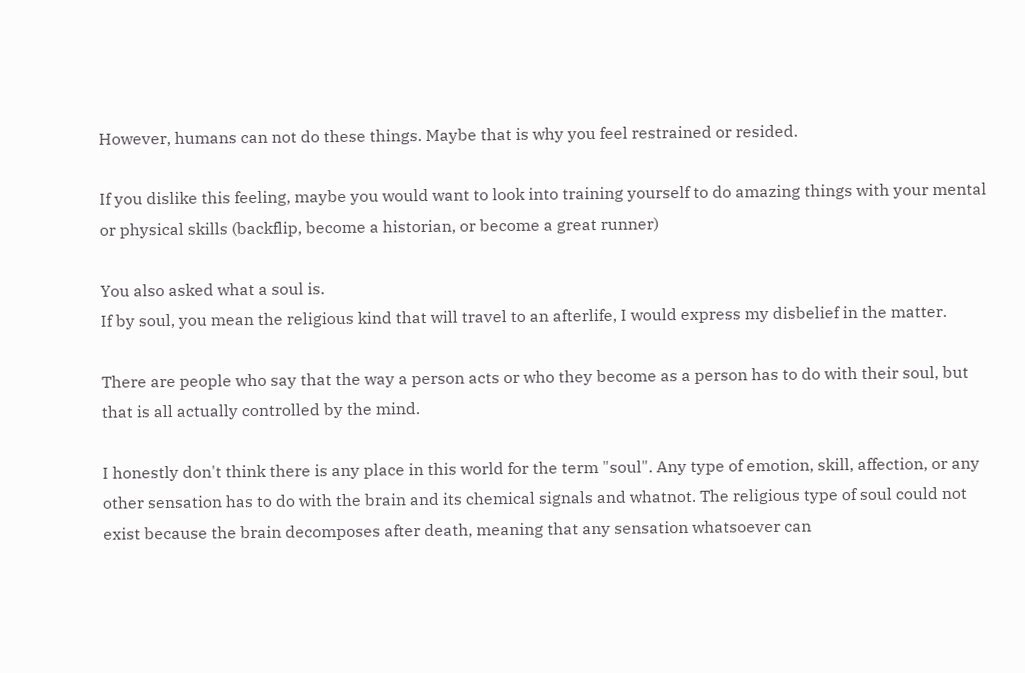However, humans can not do these things. Maybe that is why you feel restrained or resided.

If you dislike this feeling, maybe you would want to look into training yourself to do amazing things with your mental or physical skills (backflip, become a historian, or become a great runner)

You also asked what a soul is.
If by soul, you mean the religious kind that will travel to an afterlife, I would express my disbelief in the matter.

There are people who say that the way a person acts or who they become as a person has to do with their soul, but that is all actually controlled by the mind.

I honestly don't think there is any place in this world for the term "soul". Any type of emotion, skill, affection, or any other sensation has to do with the brain and its chemical signals and whatnot. The religious type of soul could not exist because the brain decomposes after death, meaning that any sensation whatsoever can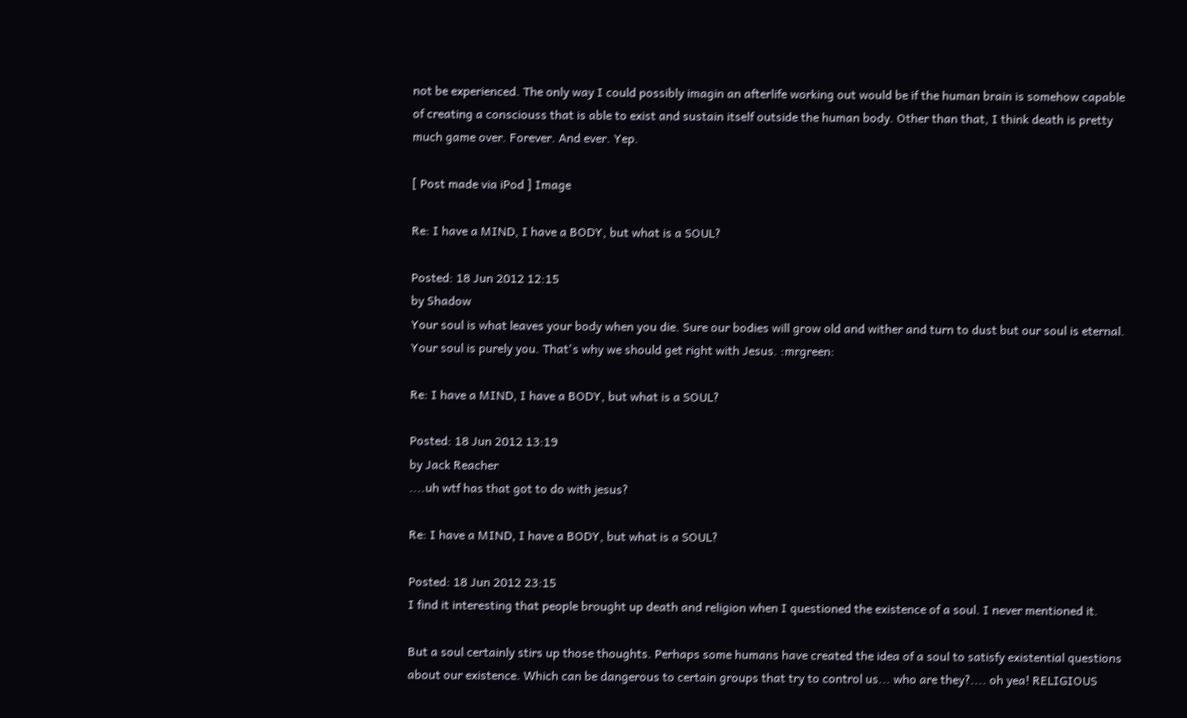not be experienced. The only way I could possibly imagin an afterlife working out would be if the human brain is somehow capable of creating a consciouss that is able to exist and sustain itself outside the human body. Other than that, I think death is pretty much game over. Forever. And ever. Yep.

[ Post made via iPod ] Image

Re: I have a MIND, I have a BODY, but what is a SOUL?

Posted: 18 Jun 2012 12:15
by Shadow
Your soul is what leaves your body when you die. Sure our bodies will grow old and wither and turn to dust but our soul is eternal. Your soul is purely you. That's why we should get right with Jesus. :mrgreen:

Re: I have a MIND, I have a BODY, but what is a SOUL?

Posted: 18 Jun 2012 13:19
by Jack Reacher
....uh wtf has that got to do with jesus?

Re: I have a MIND, I have a BODY, but what is a SOUL?

Posted: 18 Jun 2012 23:15
I find it interesting that people brought up death and religion when I questioned the existence of a soul. I never mentioned it.

But a soul certainly stirs up those thoughts. Perhaps some humans have created the idea of a soul to satisfy existential questions about our existence. Which can be dangerous to certain groups that try to control us... who are they?.... oh yea! RELIGIOUS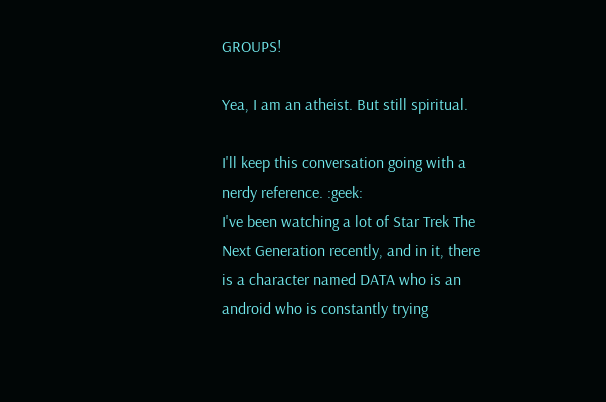GROUPS!

Yea, I am an atheist. But still spiritual.

I'll keep this conversation going with a nerdy reference. :geek:
I've been watching a lot of Star Trek The Next Generation recently, and in it, there is a character named DATA who is an android who is constantly trying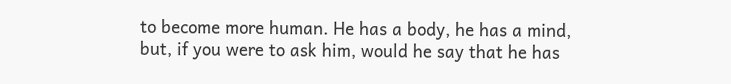to become more human. He has a body, he has a mind, but, if you were to ask him, would he say that he has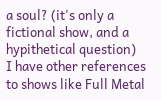a soul? (it's only a fictional show, and a hypithetical question)
I have other references to shows like Full Metal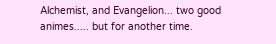Alchemist, and Evangelion... two good animes..... but for another time.